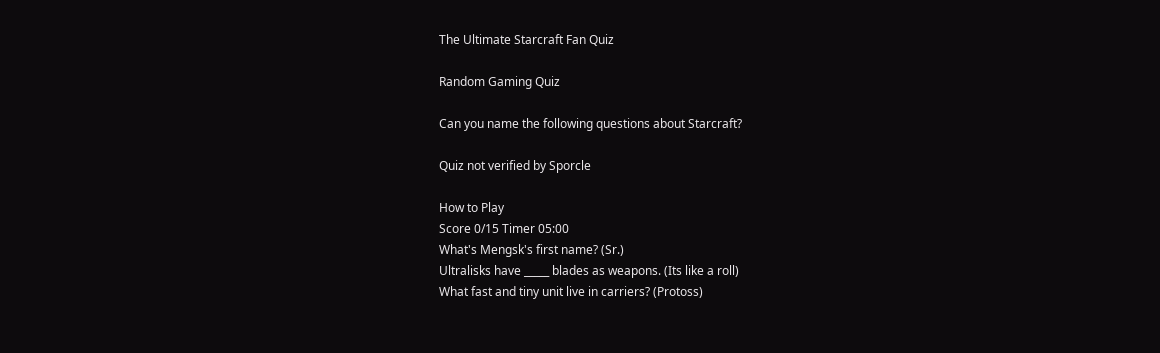The Ultimate Starcraft Fan Quiz

Random Gaming Quiz

Can you name the following questions about Starcraft?

Quiz not verified by Sporcle

How to Play
Score 0/15 Timer 05:00
What's Mengsk's first name? (Sr.)
Ultralisks have _____ blades as weapons. (Its like a roll)
What fast and tiny unit live in carriers? (Protoss)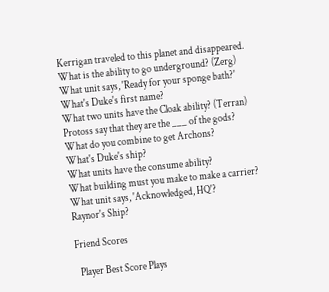Kerrigan traveled to this planet and disappeared.
What is the ability to go underground? (Zerg)
What unit says, 'Ready for your sponge bath?'
What's Duke's first name?
What two units have the Cloak ability? (Terran)
Protoss say that they are the ___ of the gods?
What do you combine to get Archons?
What's Duke's ship?
What units have the consume ability?
What building must you make to make a carrier?
What unit says, 'Acknowledged, HQ'?
Raynor's Ship?

Friend Scores

  Player Best Score Plays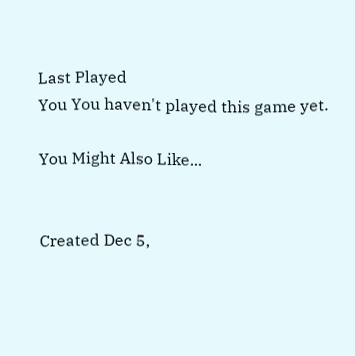Last Played
You You haven't played this game yet.

You Might Also Like...


Created Dec 5,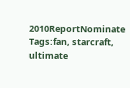2010ReportNominate
Tags:fan, starcraft, ultimate